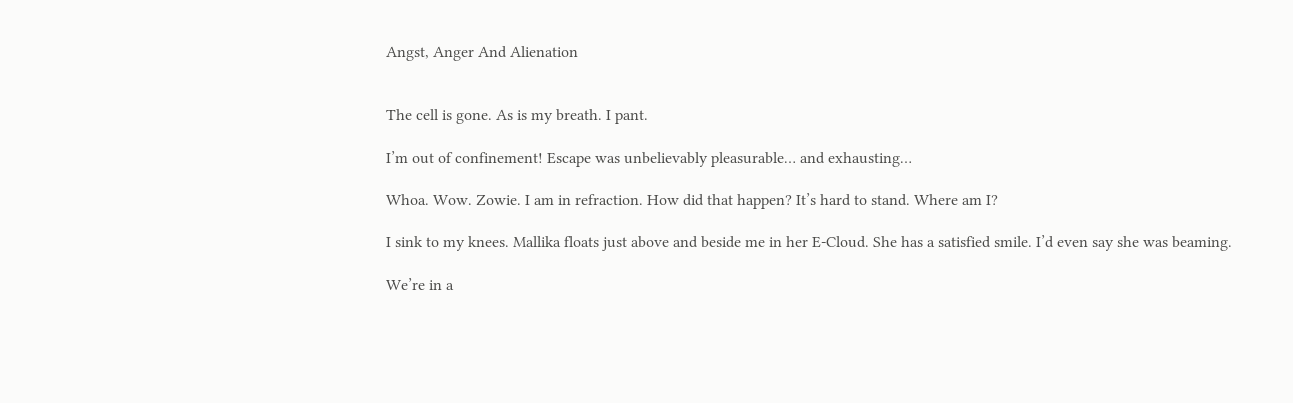Angst, Anger And Alienation


The cell is gone. As is my breath. I pant.

I’m out of confinement! Escape was unbelievably pleasurable… and exhausting…

Whoa. Wow. Zowie. I am in refraction. How did that happen? It’s hard to stand. Where am I?

I sink to my knees. Mallika floats just above and beside me in her E-Cloud. She has a satisfied smile. I’d even say she was beaming.

We’re in a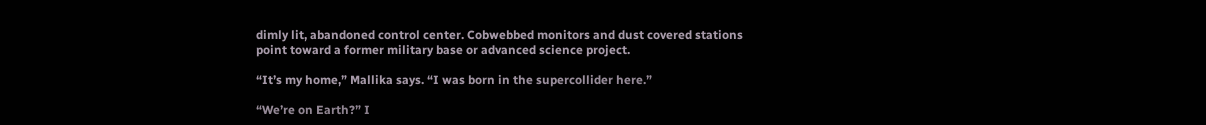dimly lit, abandoned control center. Cobwebbed monitors and dust covered stations point toward a former military base or advanced science project.

“It’s my home,” Mallika says. “I was born in the supercollider here.”

“We’re on Earth?” I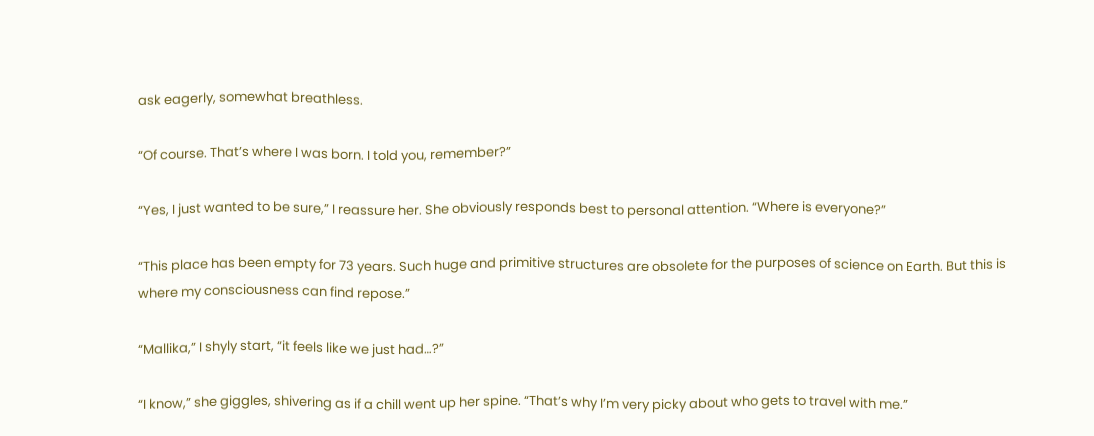ask eagerly, somewhat breathless.

“Of course. That’s where I was born. I told you, remember?”

“Yes, I just wanted to be sure,” I reassure her. She obviously responds best to personal attention. “Where is everyone?”

“This place has been empty for 73 years. Such huge and primitive structures are obsolete for the purposes of science on Earth. But this is where my consciousness can find repose.”

“Mallika,” I shyly start, “it feels like we just had…?”

“I know,” she giggles, shivering as if a chill went up her spine. “That’s why I’m very picky about who gets to travel with me.”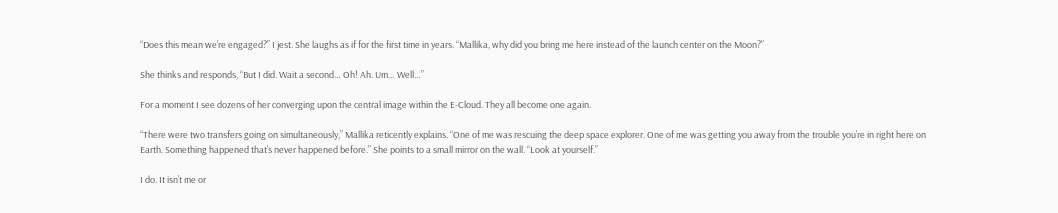“Does this mean we’re engaged?” I jest. She laughs as if for the first time in years. “Mallika, why did you bring me here instead of the launch center on the Moon?”

She thinks and responds, “But I did. Wait a second… Oh! Ah. Um… Well…”

For a moment I see dozens of her converging upon the central image within the E-Cloud. They all become one again.

“There were two transfers going on simultaneously,” Mallika reticently explains. “One of me was rescuing the deep space explorer. One of me was getting you away from the trouble you’re in right here on Earth. Something happened that’s never happened before.” She points to a small mirror on the wall. “Look at yourself.”

I do. It isn’t me or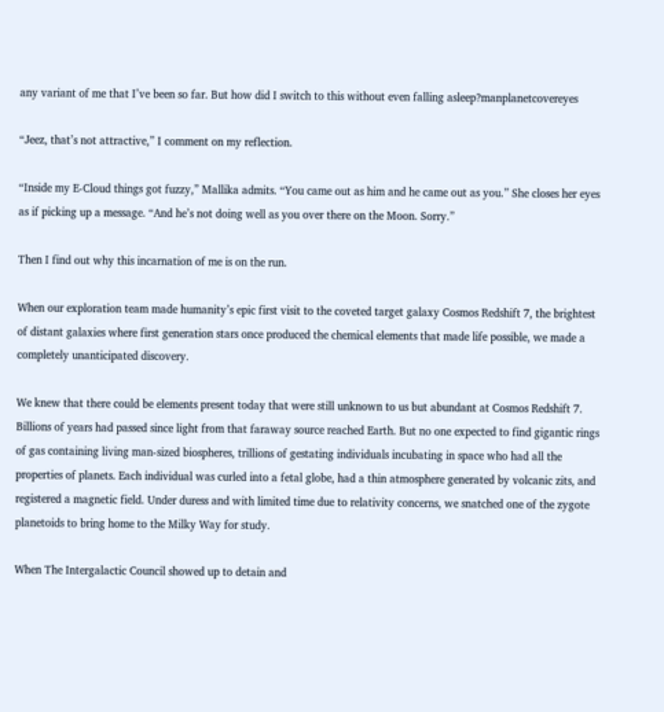any variant of me that I’ve been so far. But how did I switch to this without even falling asleep?manplanetcovereyes

“Jeez, that’s not attractive,” I comment on my reflection.

“Inside my E-Cloud things got fuzzy,” Mallika admits. “You came out as him and he came out as you.” She closes her eyes as if picking up a message. “And he’s not doing well as you over there on the Moon. Sorry.”

Then I find out why this incarnation of me is on the run.

When our exploration team made humanity’s epic first visit to the coveted target galaxy Cosmos Redshift 7, the brightest of distant galaxies where first generation stars once produced the chemical elements that made life possible, we made a completely unanticipated discovery.

We knew that there could be elements present today that were still unknown to us but abundant at Cosmos Redshift 7. Billions of years had passed since light from that faraway source reached Earth. But no one expected to find gigantic rings of gas containing living man-sized biospheres, trillions of gestating individuals incubating in space who had all the properties of planets. Each individual was curled into a fetal globe, had a thin atmosphere generated by volcanic zits, and registered a magnetic field. Under duress and with limited time due to relativity concerns, we snatched one of the zygote planetoids to bring home to the Milky Way for study.

When The Intergalactic Council showed up to detain and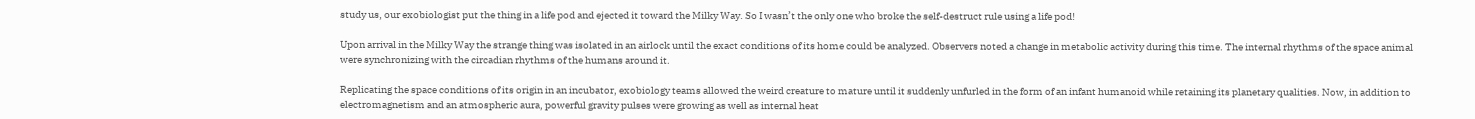study us, our exobiologist put the thing in a life pod and ejected it toward the Milky Way. So I wasn’t the only one who broke the self-destruct rule using a life pod!

Upon arrival in the Milky Way the strange thing was isolated in an airlock until the exact conditions of its home could be analyzed. Observers noted a change in metabolic activity during this time. The internal rhythms of the space animal were synchronizing with the circadian rhythms of the humans around it.

Replicating the space conditions of its origin in an incubator, exobiology teams allowed the weird creature to mature until it suddenly unfurled in the form of an infant humanoid while retaining its planetary qualities. Now, in addition to electromagnetism and an atmospheric aura, powerful gravity pulses were growing as well as internal heat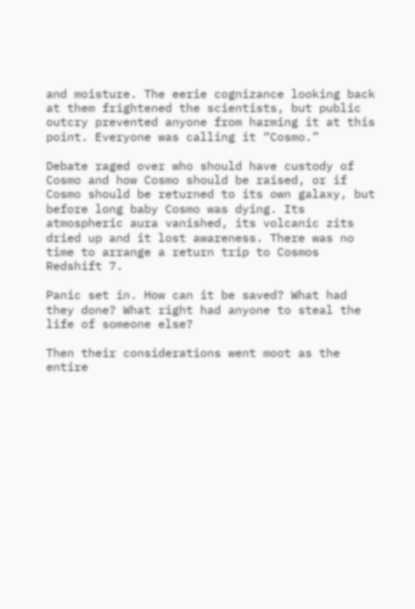and moisture. The eerie cognizance looking back at them frightened the scientists, but public outcry prevented anyone from harming it at this point. Everyone was calling it “Cosmo.”

Debate raged over who should have custody of Cosmo and how Cosmo should be raised, or if Cosmo should be returned to its own galaxy, but before long baby Cosmo was dying. Its atmospheric aura vanished, its volcanic zits dried up and it lost awareness. There was no time to arrange a return trip to Cosmos Redshift 7.

Panic set in. How can it be saved? What had they done? What right had anyone to steal the life of someone else?

Then their considerations went moot as the entire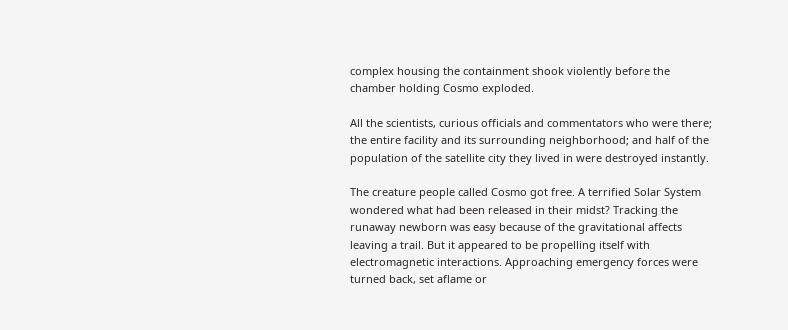complex housing the containment shook violently before the chamber holding Cosmo exploded.

All the scientists, curious officials and commentators who were there; the entire facility and its surrounding neighborhood; and half of the population of the satellite city they lived in were destroyed instantly.

The creature people called Cosmo got free. A terrified Solar System wondered what had been released in their midst? Tracking the runaway newborn was easy because of the gravitational affects leaving a trail. But it appeared to be propelling itself with electromagnetic interactions. Approaching emergency forces were turned back, set aflame or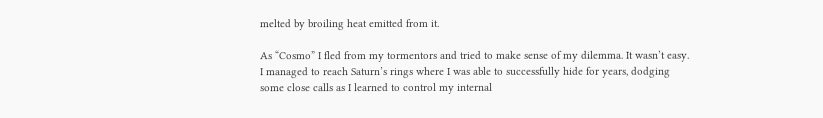melted by broiling heat emitted from it.

As “Cosmo” I fled from my tormentors and tried to make sense of my dilemma. It wasn’t easy. I managed to reach Saturn’s rings where I was able to successfully hide for years, dodging some close calls as I learned to control my internal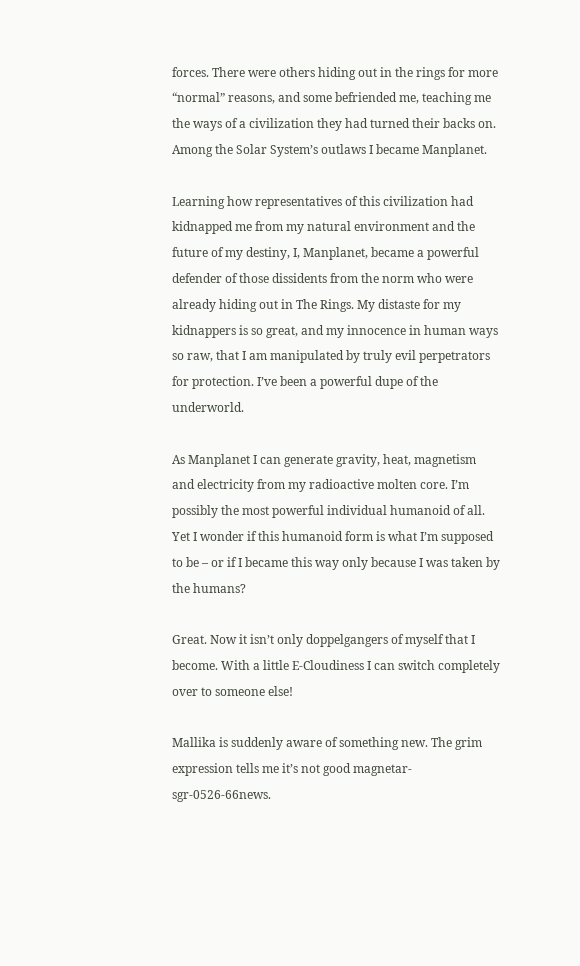forces. There were others hiding out in the rings for more “normal” reasons, and some befriended me, teaching me the ways of a civilization they had turned their backs on. Among the Solar System’s outlaws I became Manplanet.

Learning how representatives of this civilization had kidnapped me from my natural environment and the future of my destiny, I, Manplanet, became a powerful defender of those dissidents from the norm who were already hiding out in The Rings. My distaste for my kidnappers is so great, and my innocence in human ways so raw, that I am manipulated by truly evil perpetrators for protection. I’ve been a powerful dupe of the underworld.

As Manplanet I can generate gravity, heat, magnetism and electricity from my radioactive molten core. I’m possibly the most powerful individual humanoid of all. Yet I wonder if this humanoid form is what I’m supposed to be – or if I became this way only because I was taken by the humans?

Great. Now it isn’t only doppelgangers of myself that I become. With a little E-Cloudiness I can switch completely over to someone else!

Mallika is suddenly aware of something new. The grim expression tells me it’s not good magnetar-sgr-0526-66news.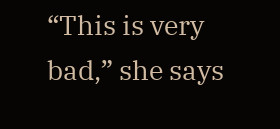“This is very bad,” she says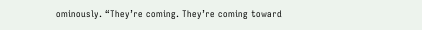ominously. “They’re coming. They’re coming toward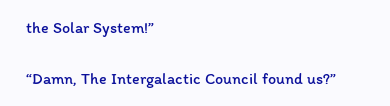the Solar System!”

“Damn, The Intergalactic Council found us?”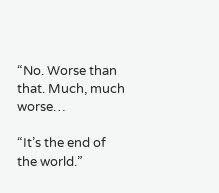“No. Worse than that. Much, much worse…

“It’s the end of the world.”